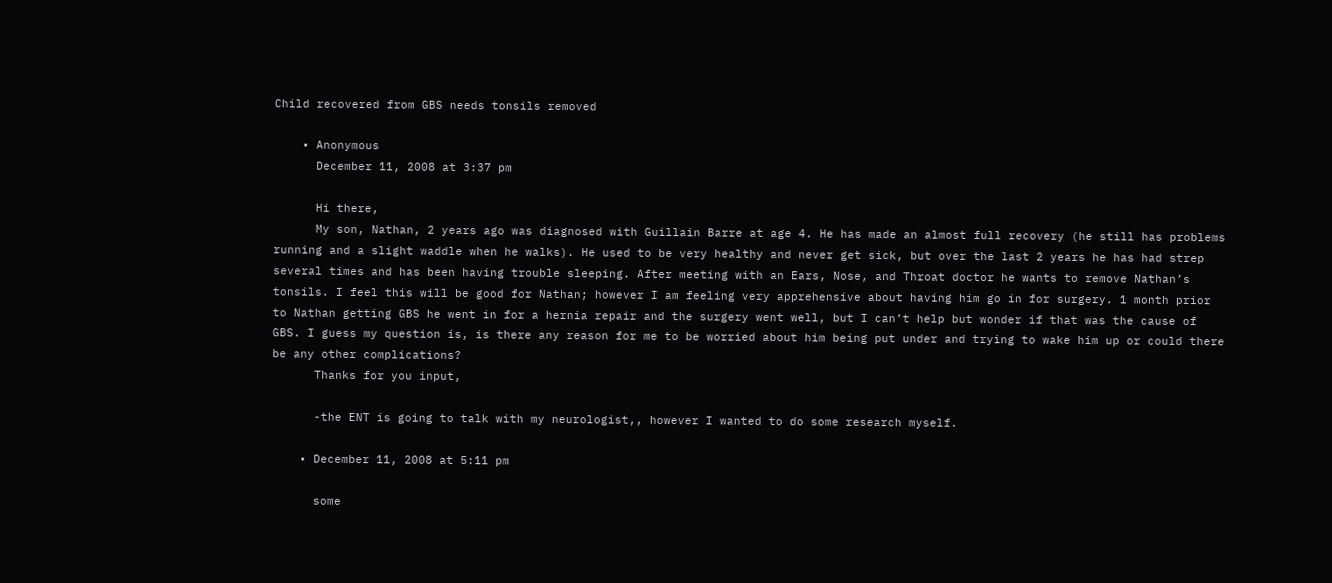Child recovered from GBS needs tonsils removed

    • Anonymous
      December 11, 2008 at 3:37 pm

      Hi there,
      My son, Nathan, 2 years ago was diagnosed with Guillain Barre at age 4. He has made an almost full recovery (he still has problems running and a slight waddle when he walks). He used to be very healthy and never get sick, but over the last 2 years he has had strep several times and has been having trouble sleeping. After meeting with an Ears, Nose, and Throat doctor he wants to remove Nathan’s tonsils. I feel this will be good for Nathan; however I am feeling very apprehensive about having him go in for surgery. 1 month prior to Nathan getting GBS he went in for a hernia repair and the surgery went well, but I can’t help but wonder if that was the cause of GBS. I guess my question is, is there any reason for me to be worried about him being put under and trying to wake him up or could there be any other complications?
      Thanks for you input,

      -the ENT is going to talk with my neurologist,, however I wanted to do some research myself.

    • December 11, 2008 at 5:11 pm

      some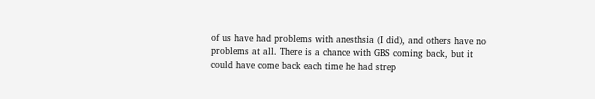of us have had problems with anesthsia (I did), and others have no problems at all. There is a chance with GBS coming back, but it could have come back each time he had strep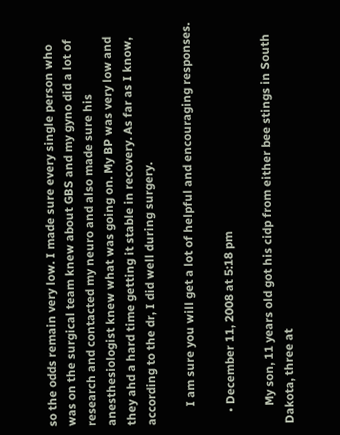so the odds remain very low. I made sure every single person who was on the surgical team knew about GBS and my gyno did a lot of research and contacted my neuro and also made sure his anesthesiologist knew what was going on. My BP was very low and they ahd a hard time getting it stable in recovery. As far as I know, according to the dr, I did well during surgery.

      I am sure you will get a lot of helpful and encouraging responses.

    • December 11, 2008 at 5:18 pm

      My son, 11 years old got his cidp from either bee stings in South Dakota, three at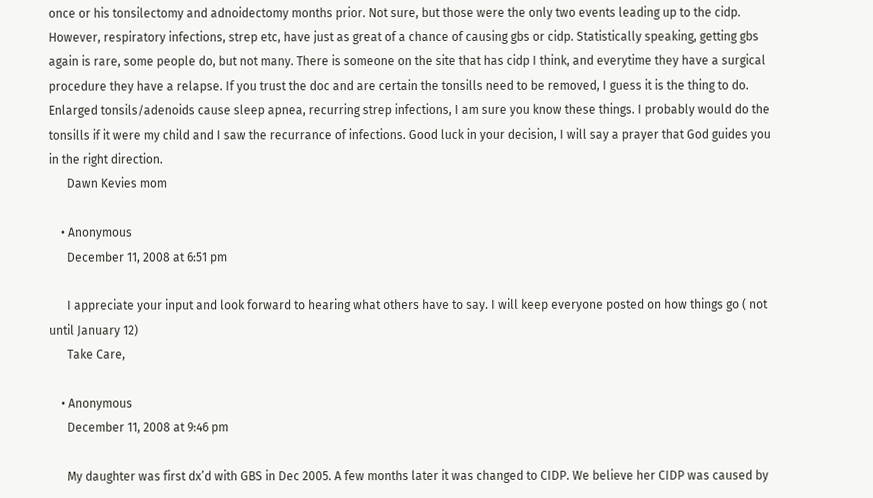once or his tonsilectomy and adnoidectomy months prior. Not sure, but those were the only two events leading up to the cidp. However, respiratory infections, strep etc, have just as great of a chance of causing gbs or cidp. Statistically speaking, getting gbs again is rare, some people do, but not many. There is someone on the site that has cidp I think, and everytime they have a surgical procedure they have a relapse. If you trust the doc and are certain the tonsills need to be removed, I guess it is the thing to do. Enlarged tonsils/adenoids cause sleep apnea, recurring strep infections, I am sure you know these things. I probably would do the tonsills if it were my child and I saw the recurrance of infections. Good luck in your decision, I will say a prayer that God guides you in the right direction.
      Dawn Kevies mom

    • Anonymous
      December 11, 2008 at 6:51 pm

      I appreciate your input and look forward to hearing what others have to say. I will keep everyone posted on how things go ( not until January 12)
      Take Care,

    • Anonymous
      December 11, 2008 at 9:46 pm

      My daughter was first dx’d with GBS in Dec 2005. A few months later it was changed to CIDP. We believe her CIDP was caused by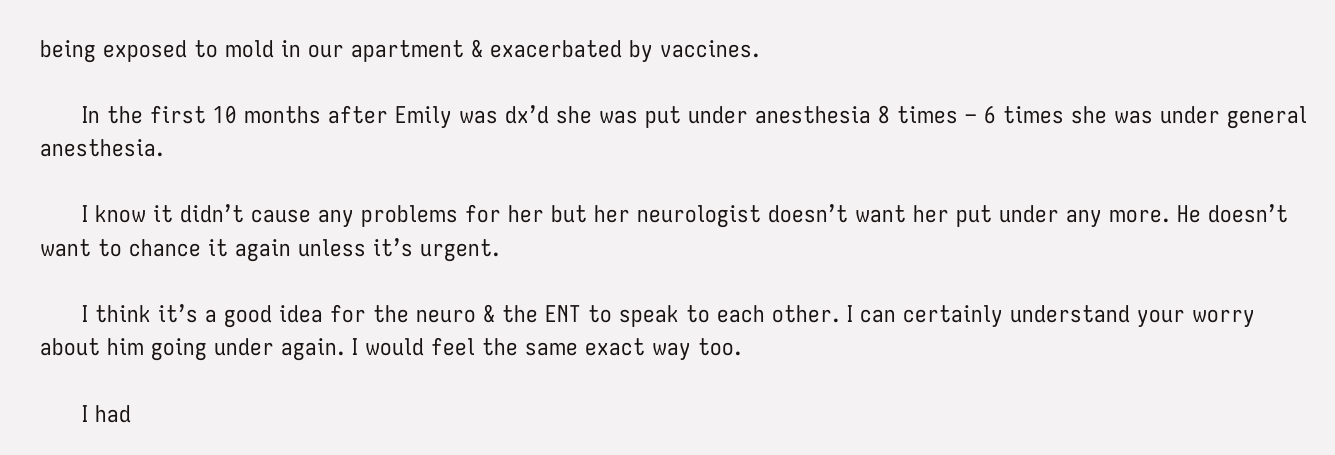being exposed to mold in our apartment & exacerbated by vaccines.

      In the first 10 months after Emily was dx’d she was put under anesthesia 8 times – 6 times she was under general anesthesia.

      I know it didn’t cause any problems for her but her neurologist doesn’t want her put under any more. He doesn’t want to chance it again unless it’s urgent.

      I think it’s a good idea for the neuro & the ENT to speak to each other. I can certainly understand your worry about him going under again. I would feel the same exact way too.

      I had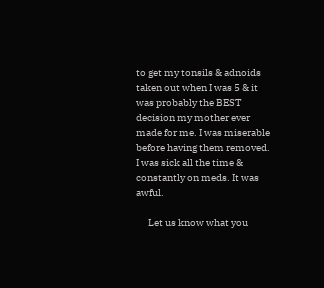to get my tonsils & adnoids taken out when I was 5 & it was probably the BEST decision my mother ever made for me. I was miserable before having them removed. I was sick all the time & constantly on meds. It was awful.

      Let us know what you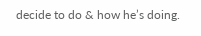decide to do & how he’s doing.